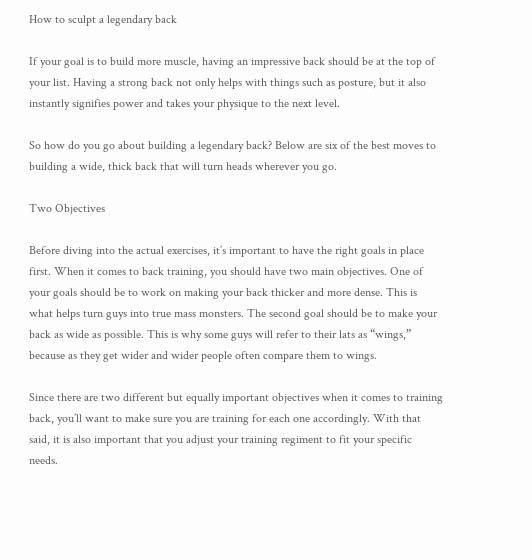How to sculpt a legendary back

If your goal is to build more muscle, having an impressive back should be at the top of your list. Having a strong back not only helps with things such as posture, but it also instantly signifies power and takes your physique to the next level.

So how do you go about building a legendary back? Below are six of the best moves to building a wide, thick back that will turn heads wherever you go.

Two Objectives

Before diving into the actual exercises, it’s important to have the right goals in place first. When it comes to back training, you should have two main objectives. One of your goals should be to work on making your back thicker and more dense. This is what helps turn guys into true mass monsters. The second goal should be to make your back as wide as possible. This is why some guys will refer to their lats as “wings,” because as they get wider and wider people often compare them to wings.

Since there are two different but equally important objectives when it comes to training back, you’ll want to make sure you are training for each one accordingly. With that said, it is also important that you adjust your training regiment to fit your specific needs.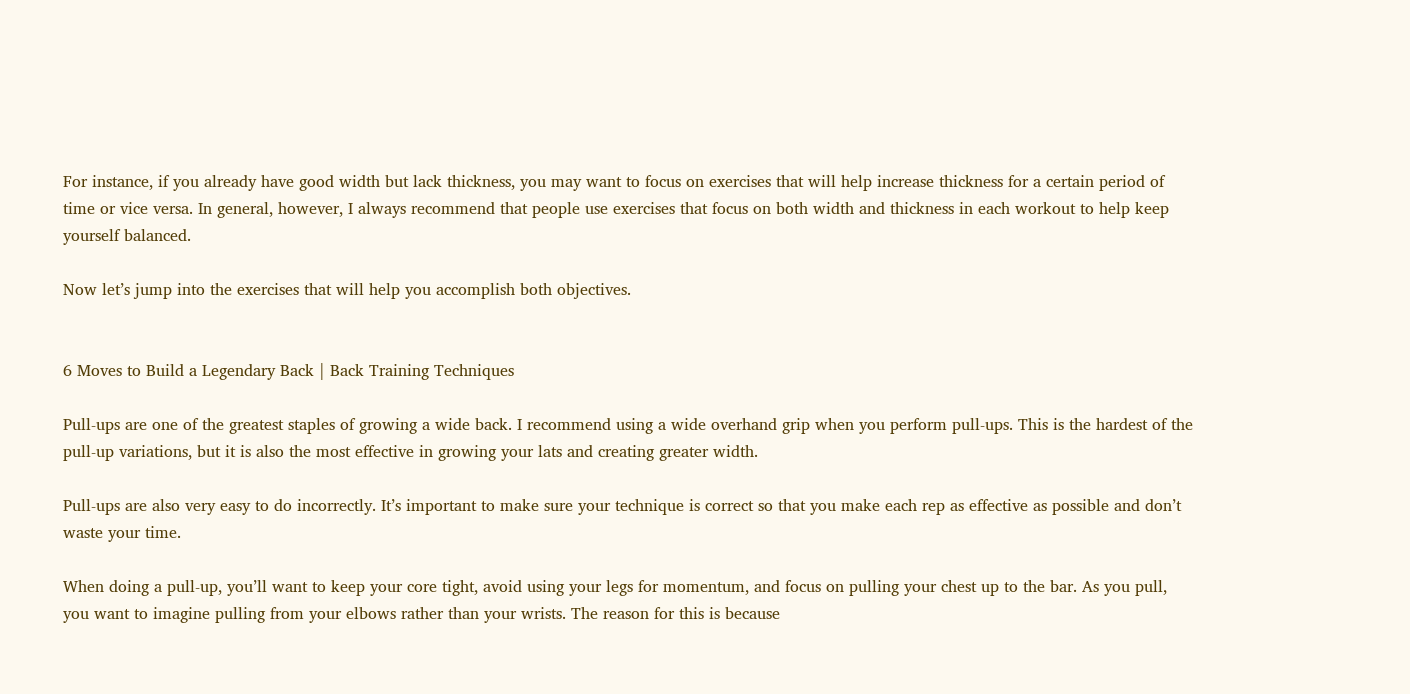For instance, if you already have good width but lack thickness, you may want to focus on exercises that will help increase thickness for a certain period of time or vice versa. In general, however, I always recommend that people use exercises that focus on both width and thickness in each workout to help keep yourself balanced.

Now let’s jump into the exercises that will help you accomplish both objectives.


6 Moves to Build a Legendary Back | Back Training Techniques

Pull-ups are one of the greatest staples of growing a wide back. I recommend using a wide overhand grip when you perform pull-ups. This is the hardest of the pull-up variations, but it is also the most effective in growing your lats and creating greater width.

Pull-ups are also very easy to do incorrectly. It’s important to make sure your technique is correct so that you make each rep as effective as possible and don’t waste your time.

When doing a pull-up, you’ll want to keep your core tight, avoid using your legs for momentum, and focus on pulling your chest up to the bar. As you pull, you want to imagine pulling from your elbows rather than your wrists. The reason for this is because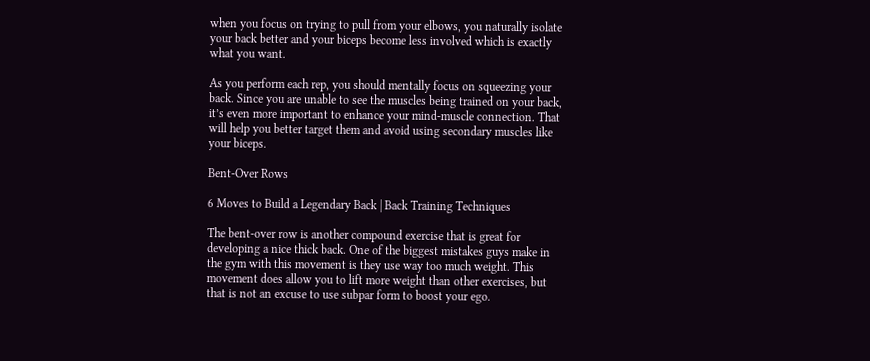when you focus on trying to pull from your elbows, you naturally isolate your back better and your biceps become less involved which is exactly what you want.

As you perform each rep, you should mentally focus on squeezing your back. Since you are unable to see the muscles being trained on your back, it’s even more important to enhance your mind-muscle connection. That will help you better target them and avoid using secondary muscles like your biceps.

Bent-Over Rows

6 Moves to Build a Legendary Back | Back Training Techniques

The bent-over row is another compound exercise that is great for developing a nice thick back. One of the biggest mistakes guys make in the gym with this movement is they use way too much weight. This movement does allow you to lift more weight than other exercises, but that is not an excuse to use subpar form to boost your ego.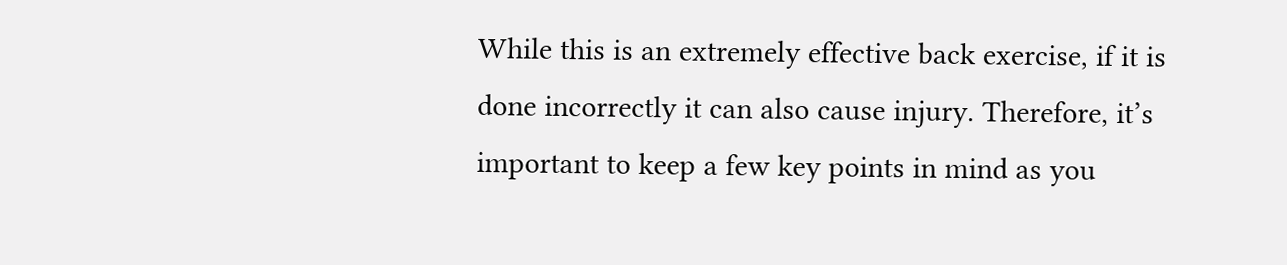While this is an extremely effective back exercise, if it is done incorrectly it can also cause injury. Therefore, it’s important to keep a few key points in mind as you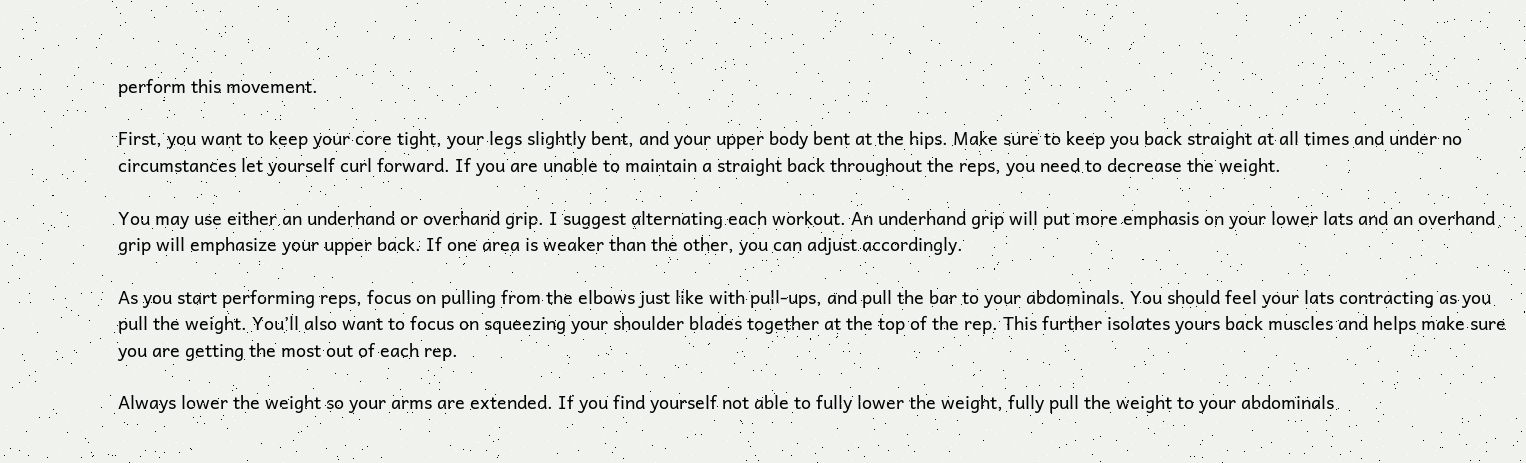perform this movement.

First, you want to keep your core tight, your legs slightly bent, and your upper body bent at the hips. Make sure to keep you back straight at all times and under no circumstances let yourself curl forward. If you are unable to maintain a straight back throughout the reps, you need to decrease the weight.

You may use either an underhand or overhand grip. I suggest alternating each workout. An underhand grip will put more emphasis on your lower lats and an overhand grip will emphasize your upper back. If one area is weaker than the other, you can adjust accordingly.

As you start performing reps, focus on pulling from the elbows just like with pull-ups, and pull the bar to your abdominals. You should feel your lats contracting as you pull the weight. You’ll also want to focus on squeezing your shoulder blades together at the top of the rep. This further isolates yours back muscles and helps make sure you are getting the most out of each rep.

Always lower the weight so your arms are extended. If you find yourself not able to fully lower the weight, fully pull the weight to your abdominals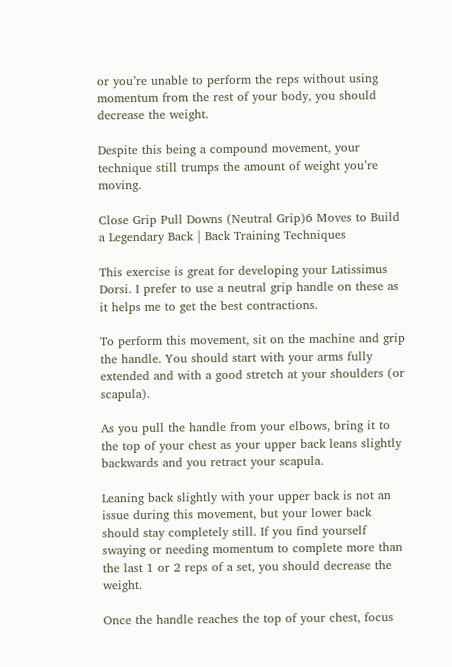or you’re unable to perform the reps without using momentum from the rest of your body, you should decrease the weight.

Despite this being a compound movement, your technique still trumps the amount of weight you’re moving.

Close Grip Pull Downs (Neutral Grip)6 Moves to Build a Legendary Back | Back Training Techniques

This exercise is great for developing your Latissimus Dorsi. I prefer to use a neutral grip handle on these as it helps me to get the best contractions.

To perform this movement, sit on the machine and grip the handle. You should start with your arms fully extended and with a good stretch at your shoulders (or scapula).

As you pull the handle from your elbows, bring it to the top of your chest as your upper back leans slightly backwards and you retract your scapula.

Leaning back slightly with your upper back is not an issue during this movement, but your lower back should stay completely still. If you find yourself swaying or needing momentum to complete more than the last 1 or 2 reps of a set, you should decrease the weight.

Once the handle reaches the top of your chest, focus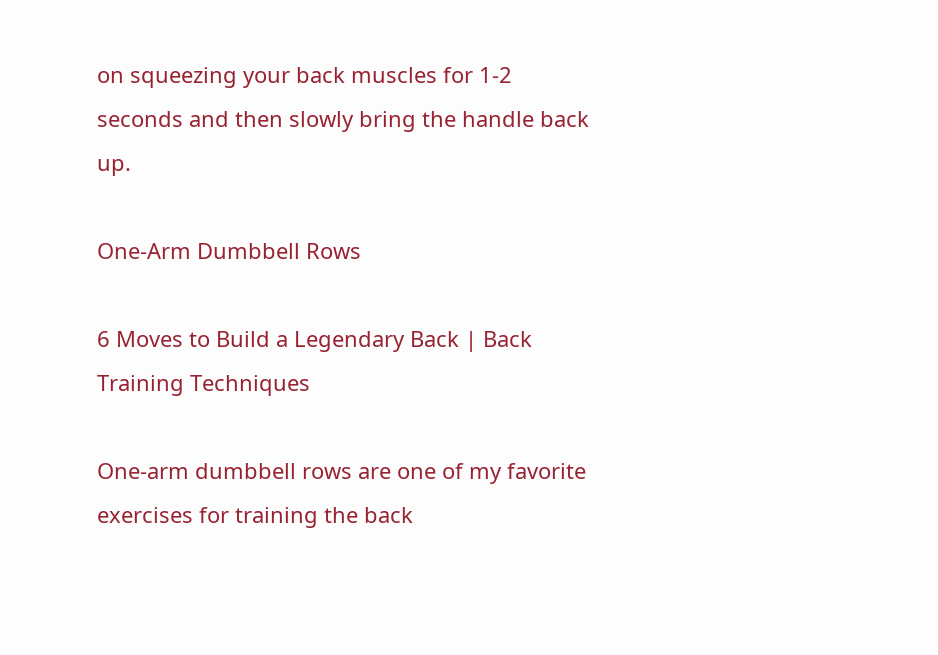on squeezing your back muscles for 1-2 seconds and then slowly bring the handle back up.

One-Arm Dumbbell Rows

6 Moves to Build a Legendary Back | Back Training Techniques

One-arm dumbbell rows are one of my favorite exercises for training the back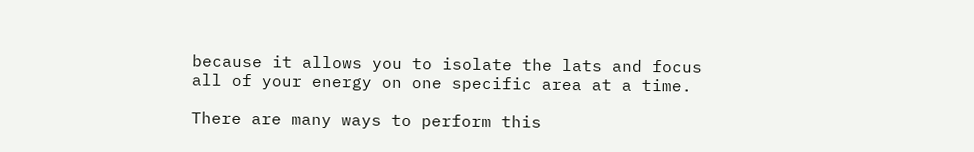because it allows you to isolate the lats and focus all of your energy on one specific area at a time.

There are many ways to perform this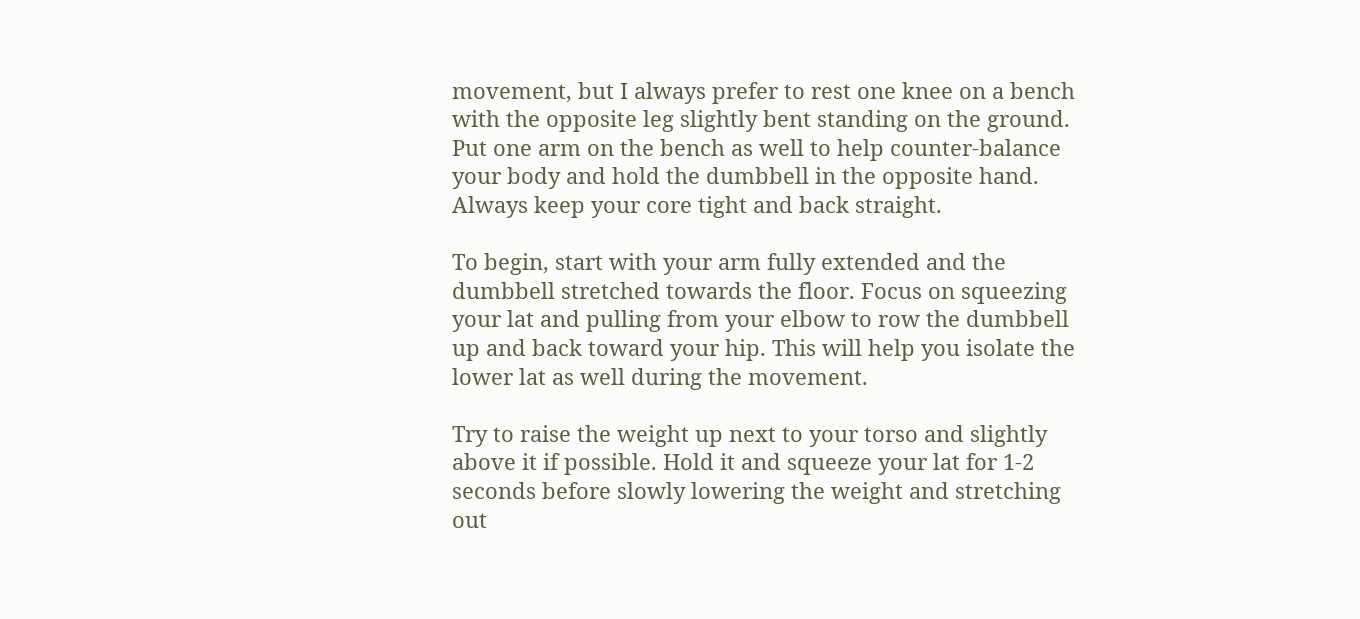movement, but I always prefer to rest one knee on a bench with the opposite leg slightly bent standing on the ground. Put one arm on the bench as well to help counter-balance your body and hold the dumbbell in the opposite hand. Always keep your core tight and back straight.

To begin, start with your arm fully extended and the dumbbell stretched towards the floor. Focus on squeezing your lat and pulling from your elbow to row the dumbbell up and back toward your hip. This will help you isolate the lower lat as well during the movement.

Try to raise the weight up next to your torso and slightly above it if possible. Hold it and squeeze your lat for 1-2 seconds before slowly lowering the weight and stretching out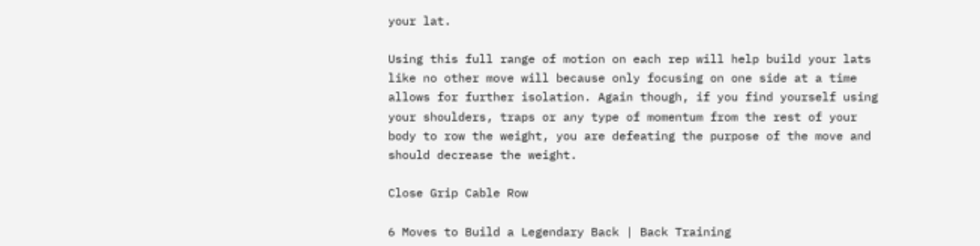your lat.

Using this full range of motion on each rep will help build your lats like no other move will because only focusing on one side at a time allows for further isolation. Again though, if you find yourself using your shoulders, traps or any type of momentum from the rest of your body to row the weight, you are defeating the purpose of the move and should decrease the weight.

Close Grip Cable Row

6 Moves to Build a Legendary Back | Back Training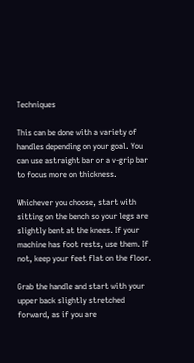Techniques

This can be done with a variety of handles depending on your goal. You can use astraight bar or a v-grip bar to focus more on thickness.

Whichever you choose, start with sitting on the bench so your legs are slightly bent at the knees. If your machine has foot rests, use them. If not, keep your feet flat on the floor.

Grab the handle and start with your upper back slightly stretched forward, as if you are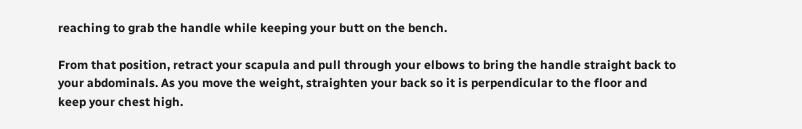reaching to grab the handle while keeping your butt on the bench.

From that position, retract your scapula and pull through your elbows to bring the handle straight back to your abdominals. As you move the weight, straighten your back so it is perpendicular to the floor and keep your chest high.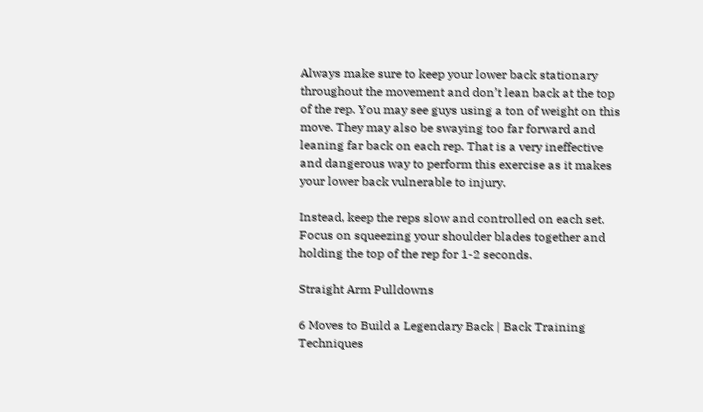Always make sure to keep your lower back stationary throughout the movement and don’t lean back at the top of the rep. You may see guys using a ton of weight on this move. They may also be swaying too far forward and leaning far back on each rep. That is a very ineffective and dangerous way to perform this exercise as it makes your lower back vulnerable to injury.

Instead, keep the reps slow and controlled on each set. Focus on squeezing your shoulder blades together and holding the top of the rep for 1-2 seconds.

Straight Arm Pulldowns

6 Moves to Build a Legendary Back | Back Training Techniques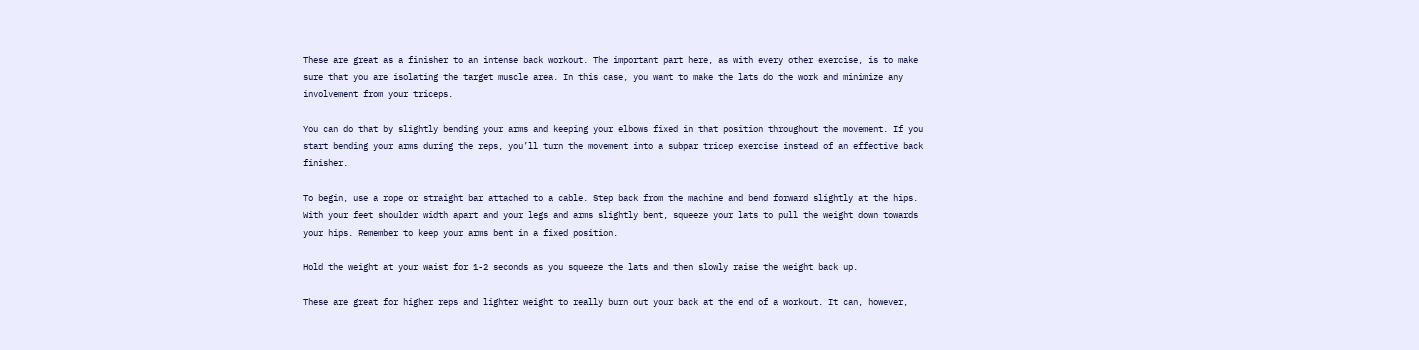These are great as a finisher to an intense back workout. The important part here, as with every other exercise, is to make sure that you are isolating the target muscle area. In this case, you want to make the lats do the work and minimize any involvement from your triceps.

You can do that by slightly bending your arms and keeping your elbows fixed in that position throughout the movement. If you start bending your arms during the reps, you’ll turn the movement into a subpar tricep exercise instead of an effective back finisher.

To begin, use a rope or straight bar attached to a cable. Step back from the machine and bend forward slightly at the hips. With your feet shoulder width apart and your legs and arms slightly bent, squeeze your lats to pull the weight down towards your hips. Remember to keep your arms bent in a fixed position.

Hold the weight at your waist for 1-2 seconds as you squeeze the lats and then slowly raise the weight back up.

These are great for higher reps and lighter weight to really burn out your back at the end of a workout. It can, however,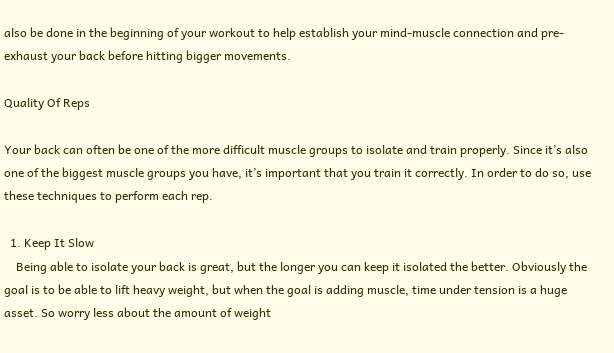also be done in the beginning of your workout to help establish your mind-muscle connection and pre-exhaust your back before hitting bigger movements.

Quality Of Reps

Your back can often be one of the more difficult muscle groups to isolate and train properly. Since it’s also one of the biggest muscle groups you have, it’s important that you train it correctly. In order to do so, use these techniques to perform each rep.

  1. Keep It Slow
    Being able to isolate your back is great, but the longer you can keep it isolated the better. Obviously the goal is to be able to lift heavy weight, but when the goal is adding muscle, time under tension is a huge asset. So worry less about the amount of weight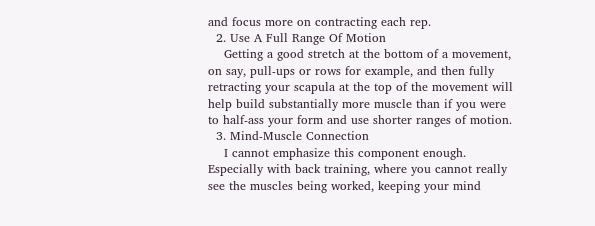and focus more on contracting each rep.
  2. Use A Full Range Of Motion
    Getting a good stretch at the bottom of a movement, on say, pull-ups or rows for example, and then fully retracting your scapula at the top of the movement will help build substantially more muscle than if you were to half-ass your form and use shorter ranges of motion.
  3. Mind-Muscle Connection
    I cannot emphasize this component enough. Especially with back training, where you cannot really see the muscles being worked, keeping your mind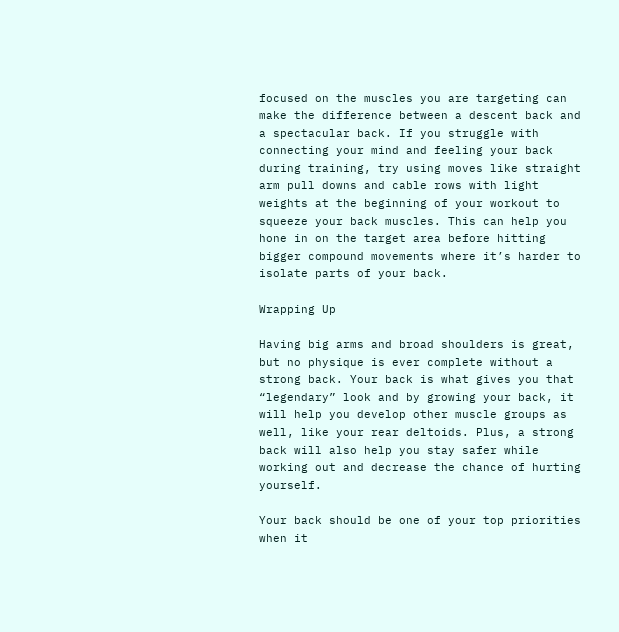focused on the muscles you are targeting can make the difference between a descent back and a spectacular back. If you struggle with connecting your mind and feeling your back during training, try using moves like straight arm pull downs and cable rows with light weights at the beginning of your workout to squeeze your back muscles. This can help you hone in on the target area before hitting bigger compound movements where it’s harder to isolate parts of your back.

Wrapping Up

Having big arms and broad shoulders is great, but no physique is ever complete without a strong back. Your back is what gives you that “legendary” look and by growing your back, it will help you develop other muscle groups as well, like your rear deltoids. Plus, a strong back will also help you stay safer while working out and decrease the chance of hurting yourself.

Your back should be one of your top priorities when it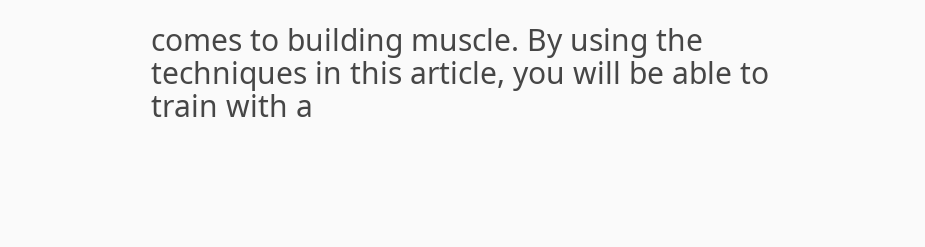comes to building muscle. By using the techniques in this article, you will be able to train with a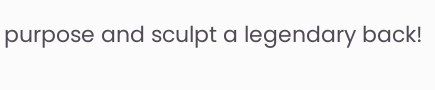purpose and sculpt a legendary back!